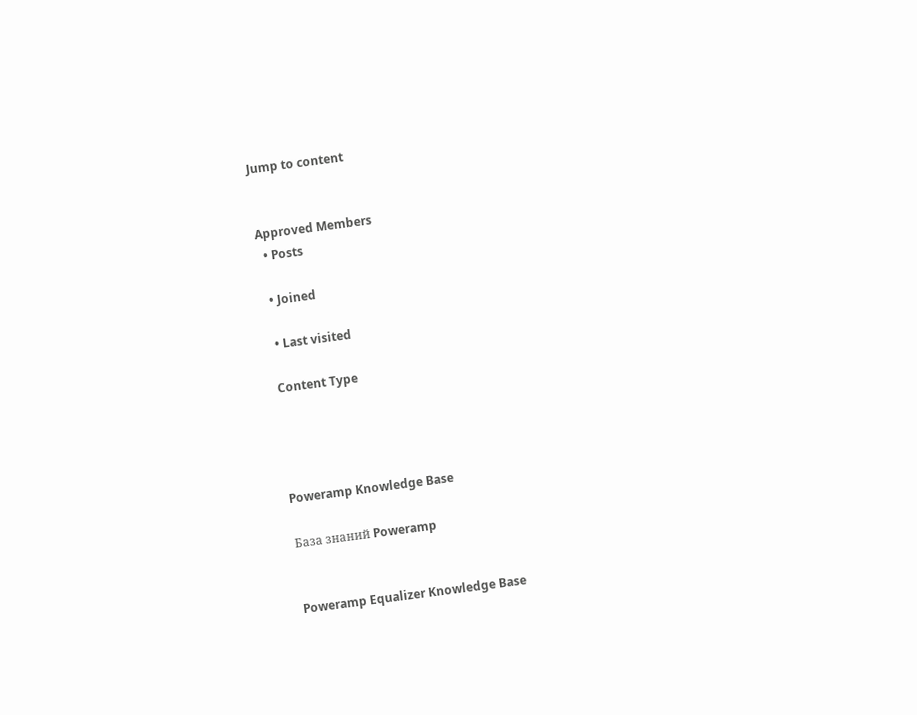Jump to content


Approved Members
  • Posts

  • Joined

  • Last visited

 Content Type




Poweramp Knowledge Base

База знаний Poweramp


Poweramp Equalizer Knowledge Base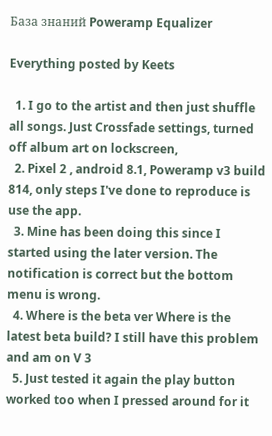База знаний Poweramp Equalizer

Everything posted by Keets

  1. I go to the artist and then just shuffle all songs. Just Crossfade settings, turned off album art on lockscreen,
  2. Pixel 2 , android 8.1, Poweramp v3 build 814, only steps I've done to reproduce is use the app.
  3. Mine has been doing this since I started using the later version. The notification is correct but the bottom menu is wrong.
  4. Where is the beta ver Where is the latest beta build? I still have this problem and am on V 3
  5. Just tested it again the play button worked too when I pressed around for it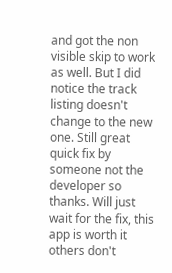and got the non visible skip to work as well. But I did notice the track listing doesn't change to the new one. Still great quick fix by someone not the developer so thanks. Will just wait for the fix, this app is worth it others don't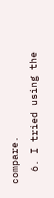compare.
  6. I tried using the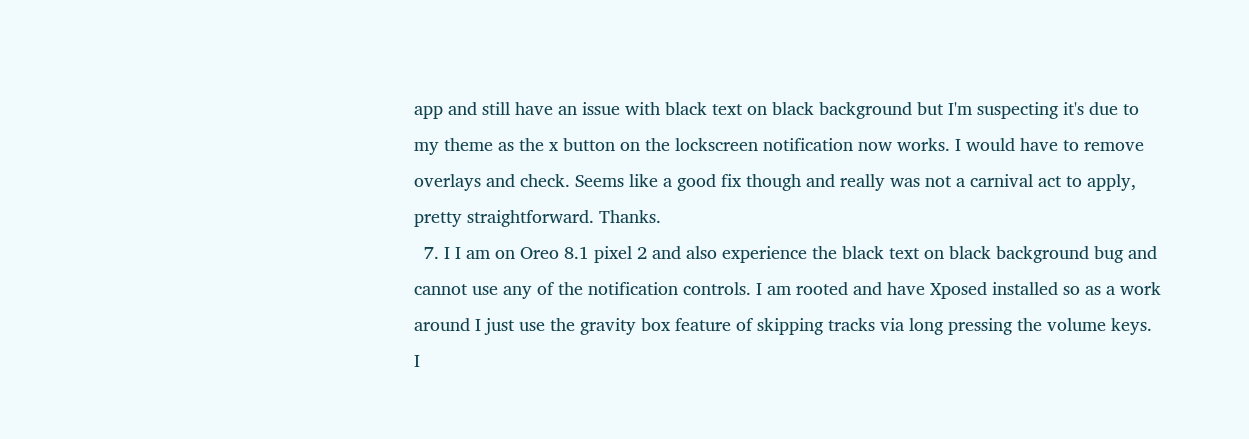app and still have an issue with black text on black background but I'm suspecting it's due to my theme as the x button on the lockscreen notification now works. I would have to remove overlays and check. Seems like a good fix though and really was not a carnival act to apply, pretty straightforward. Thanks.
  7. I I am on Oreo 8.1 pixel 2 and also experience the black text on black background bug and cannot use any of the notification controls. I am rooted and have Xposed installed so as a work around I just use the gravity box feature of skipping tracks via long pressing the volume keys. I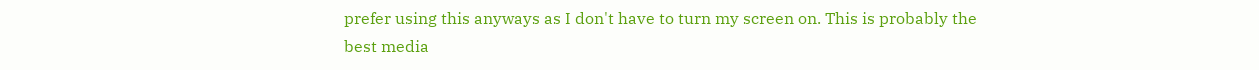prefer using this anyways as I don't have to turn my screen on. This is probably the best media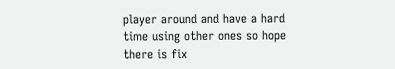player around and have a hard time using other ones so hope there is fix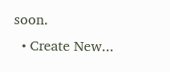soon.
  • Create New...